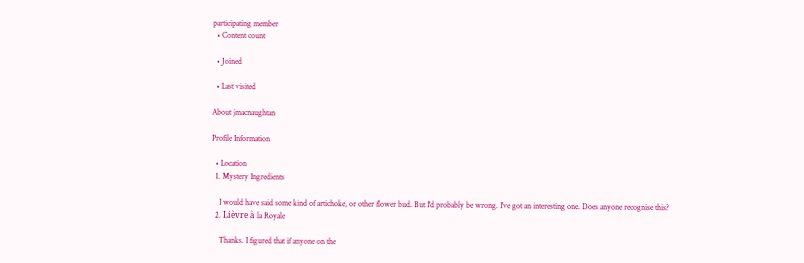participating member
  • Content count

  • Joined

  • Last visited

About jmacnaughtan

Profile Information

  • Location
  1. Mystery Ingredients

    I would have said some kind of artichoke, or other flower bud. But I'd probably be wrong. I've got an interesting one. Does anyone recognise this?
  2. Lièvre à la Royale

    Thanks. I figured that if anyone on the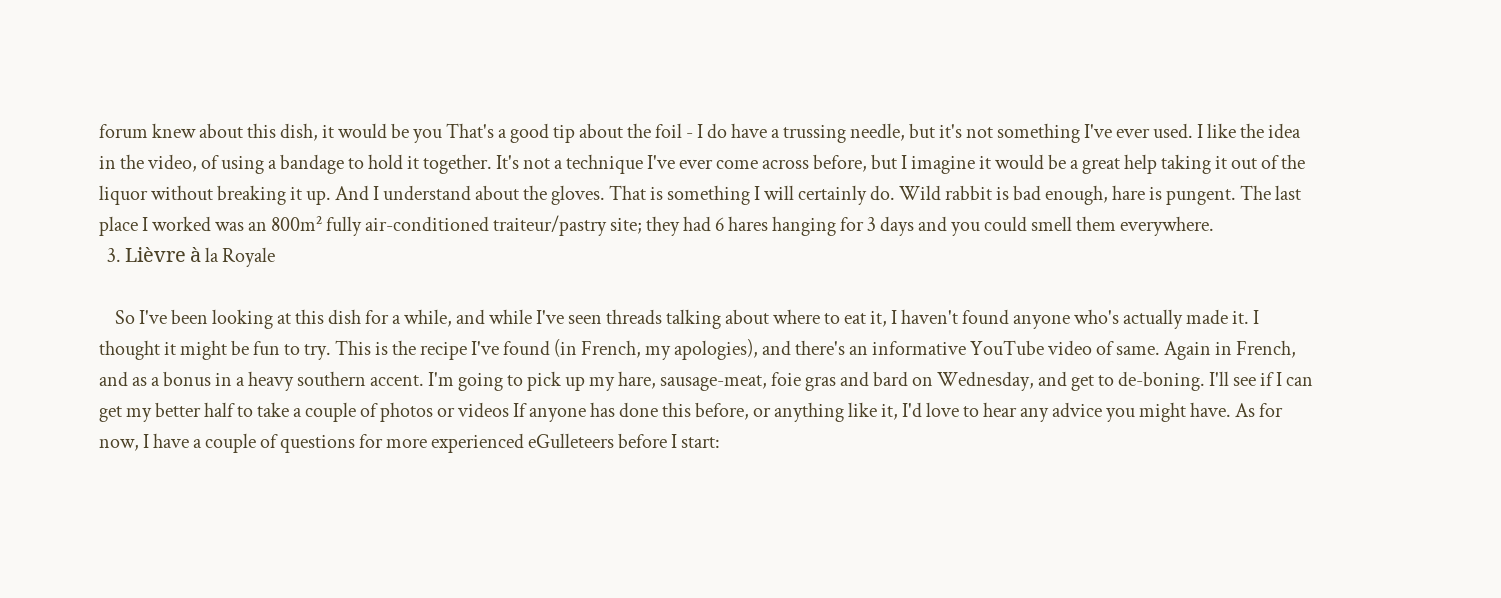forum knew about this dish, it would be you That's a good tip about the foil - I do have a trussing needle, but it's not something I've ever used. I like the idea in the video, of using a bandage to hold it together. It's not a technique I've ever come across before, but I imagine it would be a great help taking it out of the liquor without breaking it up. And I understand about the gloves. That is something I will certainly do. Wild rabbit is bad enough, hare is pungent. The last place I worked was an 800m² fully air-conditioned traiteur/pastry site; they had 6 hares hanging for 3 days and you could smell them everywhere.
  3. Lièvre à la Royale

    So I've been looking at this dish for a while, and while I've seen threads talking about where to eat it, I haven't found anyone who's actually made it. I thought it might be fun to try. This is the recipe I've found (in French, my apologies), and there's an informative YouTube video of same. Again in French, and as a bonus in a heavy southern accent. I'm going to pick up my hare, sausage-meat, foie gras and bard on Wednesday, and get to de-boning. I'll see if I can get my better half to take a couple of photos or videos If anyone has done this before, or anything like it, I'd love to hear any advice you might have. As for now, I have a couple of questions for more experienced eGulleteers before I start: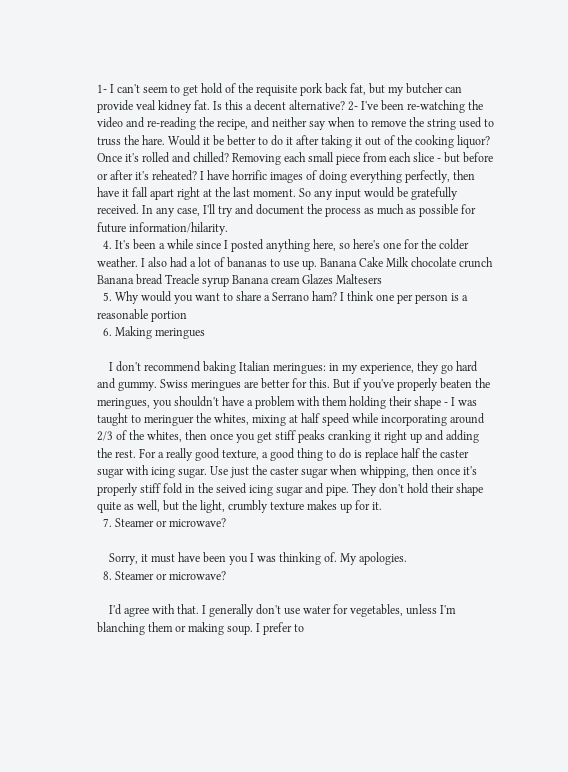1- I can't seem to get hold of the requisite pork back fat, but my butcher can provide veal kidney fat. Is this a decent alternative? 2- I've been re-watching the video and re-reading the recipe, and neither say when to remove the string used to truss the hare. Would it be better to do it after taking it out of the cooking liquor? Once it's rolled and chilled? Removing each small piece from each slice - but before or after it's reheated? I have horrific images of doing everything perfectly, then have it fall apart right at the last moment. So any input would be gratefully received. In any case, I'll try and document the process as much as possible for future information/hilarity.
  4. It's been a while since I posted anything here, so here's one for the colder weather. I also had a lot of bananas to use up. Banana Cake Milk chocolate crunch Banana bread Treacle syrup Banana cream Glazes Maltesers
  5. Why would you want to share a Serrano ham? I think one per person is a reasonable portion
  6. Making meringues

    I don't recommend baking Italian meringues: in my experience, they go hard and gummy. Swiss meringues are better for this. But if you've properly beaten the meringues, you shouldn't have a problem with them holding their shape - I was taught to meringuer the whites, mixing at half speed while incorporating around 2/3 of the whites, then once you get stiff peaks cranking it right up and adding the rest. For a really good texture, a good thing to do is replace half the caster sugar with icing sugar. Use just the caster sugar when whipping, then once it's properly stiff fold in the seived icing sugar and pipe. They don't hold their shape quite as well, but the light, crumbly texture makes up for it.
  7. Steamer or microwave?

    Sorry, it must have been you I was thinking of. My apologies.
  8. Steamer or microwave?

    I'd agree with that. I generally don't use water for vegetables, unless I'm blanching them or making soup. I prefer to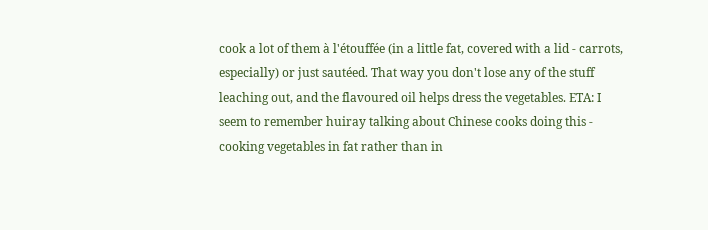cook a lot of them à l'étouffée (in a little fat, covered with a lid - carrots, especially) or just sautéed. That way you don't lose any of the stuff leaching out, and the flavoured oil helps dress the vegetables. ETA: I seem to remember huiray talking about Chinese cooks doing this - cooking vegetables in fat rather than in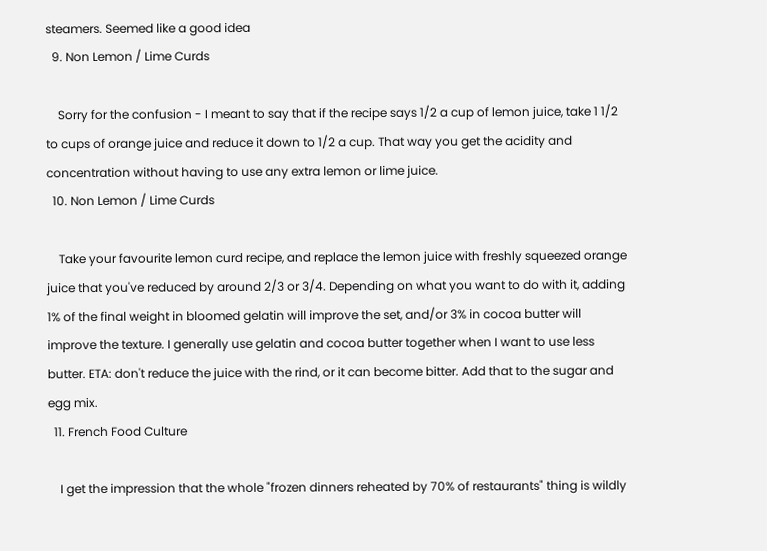steamers. Seemed like a good idea
  9. Non Lemon / Lime Curds

    Sorry for the confusion - I meant to say that if the recipe says 1/2 a cup of lemon juice, take 1 1/2 to cups of orange juice and reduce it down to 1/2 a cup. That way you get the acidity and concentration without having to use any extra lemon or lime juice.
  10. Non Lemon / Lime Curds

    Take your favourite lemon curd recipe, and replace the lemon juice with freshly squeezed orange juice that you've reduced by around 2/3 or 3/4. Depending on what you want to do with it, adding 1% of the final weight in bloomed gelatin will improve the set, and/or 3% in cocoa butter will improve the texture. I generally use gelatin and cocoa butter together when I want to use less butter. ETA: don't reduce the juice with the rind, or it can become bitter. Add that to the sugar and egg mix.
  11. French Food Culture

    I get the impression that the whole "frozen dinners reheated by 70% of restaurants" thing is wildly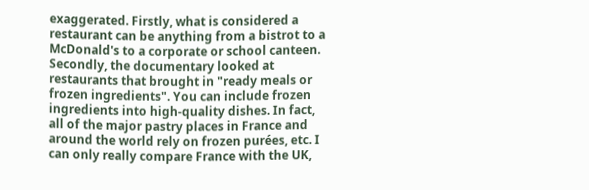exaggerated. Firstly, what is considered a restaurant can be anything from a bistrot to a McDonald's to a corporate or school canteen. Secondly, the documentary looked at restaurants that brought in "ready meals or frozen ingredients". You can include frozen ingredients into high-quality dishes. In fact, all of the major pastry places in France and around the world rely on frozen purées, etc. I can only really compare France with the UK,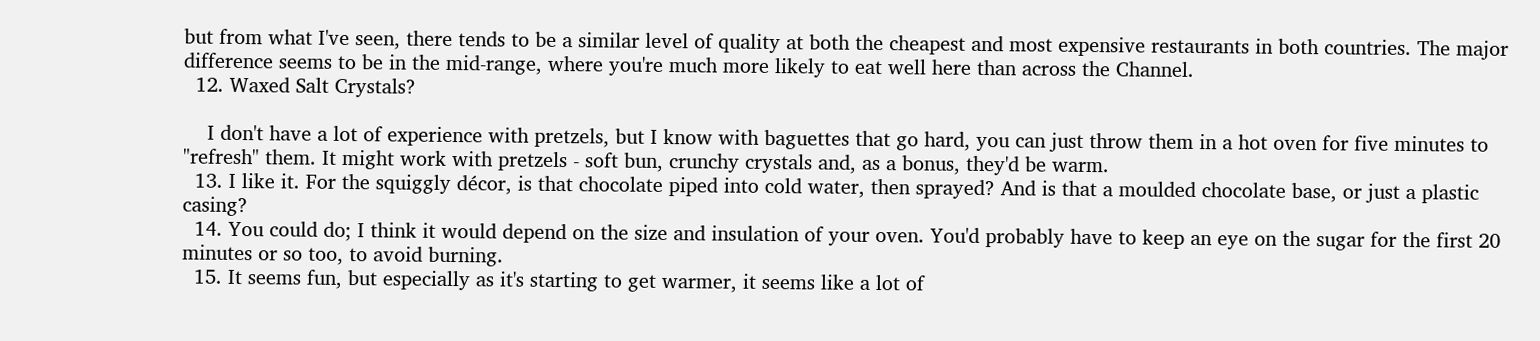but from what I've seen, there tends to be a similar level of quality at both the cheapest and most expensive restaurants in both countries. The major difference seems to be in the mid-range, where you're much more likely to eat well here than across the Channel.
  12. Waxed Salt Crystals?

    I don't have a lot of experience with pretzels, but I know with baguettes that go hard, you can just throw them in a hot oven for five minutes to "refresh" them. It might work with pretzels - soft bun, crunchy crystals and, as a bonus, they'd be warm.
  13. I like it. For the squiggly décor, is that chocolate piped into cold water, then sprayed? And is that a moulded chocolate base, or just a plastic casing?
  14. You could do; I think it would depend on the size and insulation of your oven. You'd probably have to keep an eye on the sugar for the first 20 minutes or so too, to avoid burning.
  15. It seems fun, but especially as it's starting to get warmer, it seems like a lot of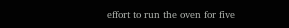effort to run the oven for five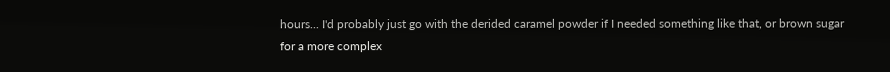hours... I'd probably just go with the derided caramel powder if I needed something like that, or brown sugar for a more complex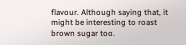flavour. Although saying that, it might be interesting to roast brown sugar too.